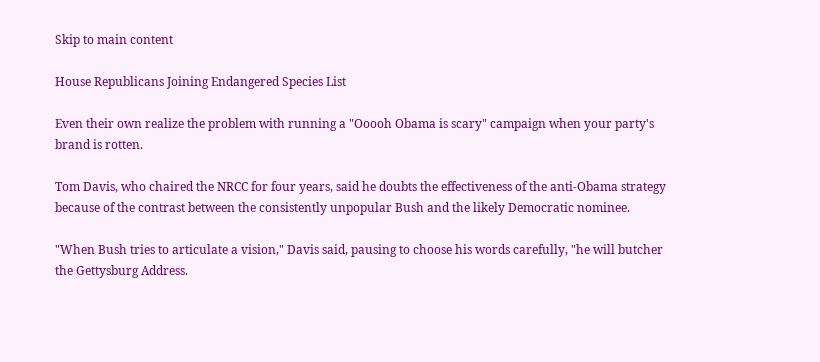Skip to main content

House Republicans Joining Endangered Species List

Even their own realize the problem with running a "Ooooh Obama is scary" campaign when your party's brand is rotten.

Tom Davis, who chaired the NRCC for four years, said he doubts the effectiveness of the anti-Obama strategy because of the contrast between the consistently unpopular Bush and the likely Democratic nominee.

"When Bush tries to articulate a vision," Davis said, pausing to choose his words carefully, "he will butcher the Gettysburg Address.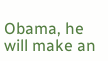Obama, he will make an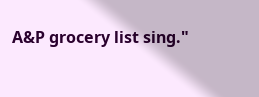A&P grocery list sing."